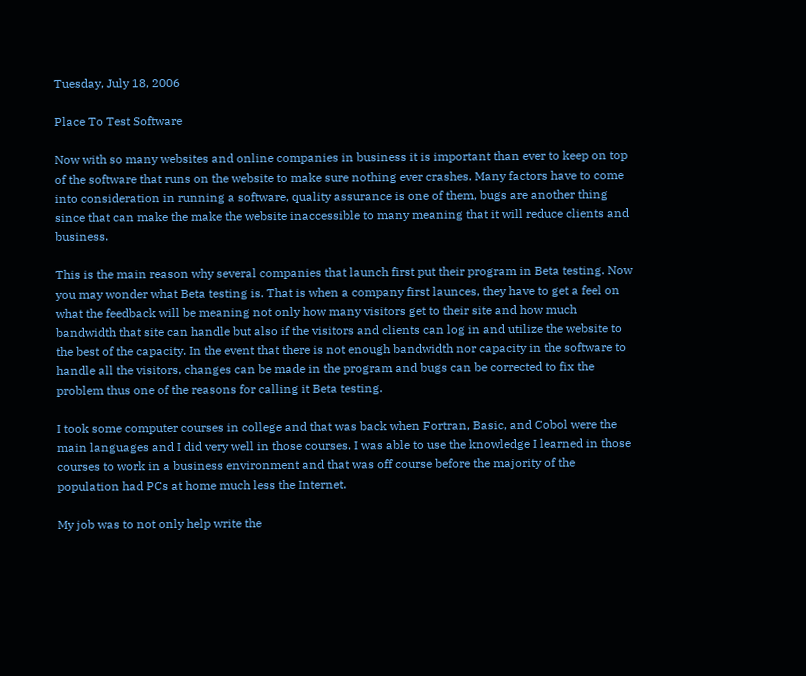Tuesday, July 18, 2006

Place To Test Software

Now with so many websites and online companies in business it is important than ever to keep on top of the software that runs on the website to make sure nothing ever crashes. Many factors have to come into consideration in running a software, quality assurance is one of them, bugs are another thing since that can make the make the website inaccessible to many meaning that it will reduce clients and business.

This is the main reason why several companies that launch first put their program in Beta testing. Now you may wonder what Beta testing is. That is when a company first launces, they have to get a feel on what the feedback will be meaning not only how many visitors get to their site and how much bandwidth that site can handle but also if the visitors and clients can log in and utilize the website to the best of the capacity. In the event that there is not enough bandwidth nor capacity in the software to handle all the visitors, changes can be made in the program and bugs can be corrected to fix the problem thus one of the reasons for calling it Beta testing.

I took some computer courses in college and that was back when Fortran, Basic, and Cobol were the main languages and I did very well in those courses. I was able to use the knowledge I learned in those courses to work in a business environment and that was off course before the majority of the population had PCs at home much less the Internet.

My job was to not only help write the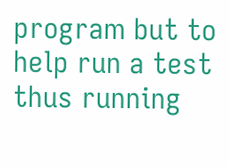program but to help run a test thus running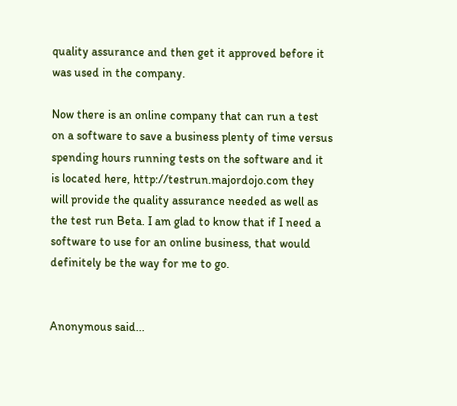quality assurance and then get it approved before it was used in the company.

Now there is an online company that can run a test on a software to save a business plenty of time versus spending hours running tests on the software and it is located here, http://testrun.majordojo.com they will provide the quality assurance needed as well as the test run Beta. I am glad to know that if I need a software to use for an online business, that would definitely be the way for me to go.


Anonymous said...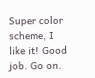Super color scheme, I like it! Good job. Go on.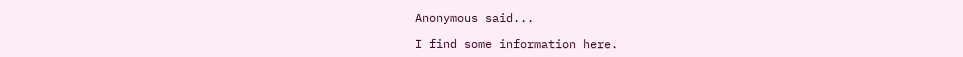Anonymous said...

I find some information here.